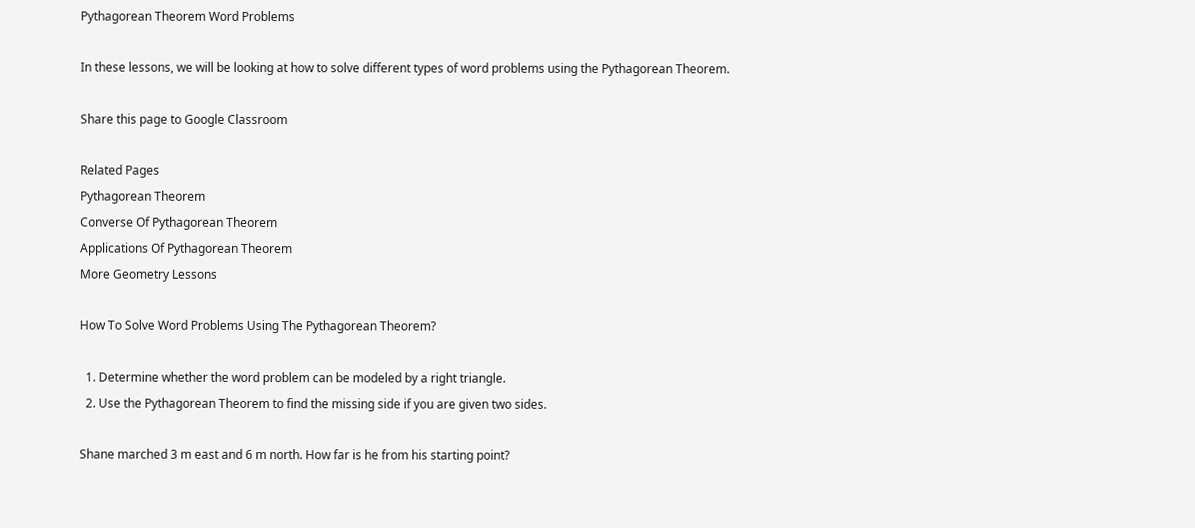Pythagorean Theorem Word Problems

In these lessons, we will be looking at how to solve different types of word problems using the Pythagorean Theorem.

Share this page to Google Classroom

Related Pages
Pythagorean Theorem
Converse Of Pythagorean Theorem
Applications Of Pythagorean Theorem
More Geometry Lessons

How To Solve Word Problems Using The Pythagorean Theorem?

  1. Determine whether the word problem can be modeled by a right triangle.
  2. Use the Pythagorean Theorem to find the missing side if you are given two sides.

Shane marched 3 m east and 6 m north. How far is he from his starting point?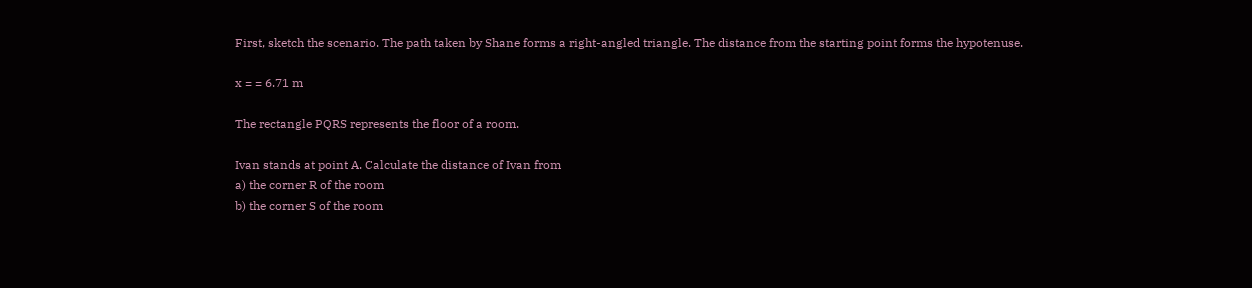First, sketch the scenario. The path taken by Shane forms a right-angled triangle. The distance from the starting point forms the hypotenuse.

x = = 6.71 m

The rectangle PQRS represents the floor of a room.

Ivan stands at point A. Calculate the distance of Ivan from
a) the corner R of the room
b) the corner S of the room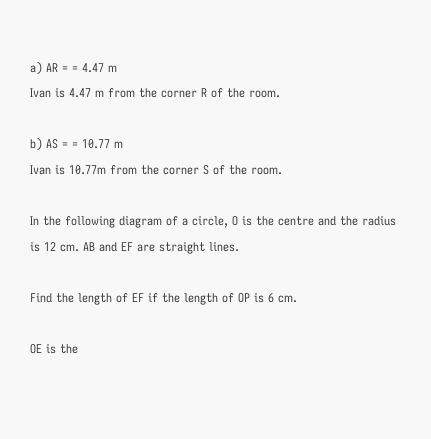a) AR = = 4.47 m
Ivan is 4.47 m from the corner R of the room.

b) AS = = 10.77 m
Ivan is 10.77m from the corner S of the room.

In the following diagram of a circle, O is the centre and the radius is 12 cm. AB and EF are straight lines.

Find the length of EF if the length of OP is 6 cm.

OE is the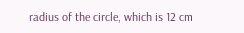radius of the circle, which is 12 cm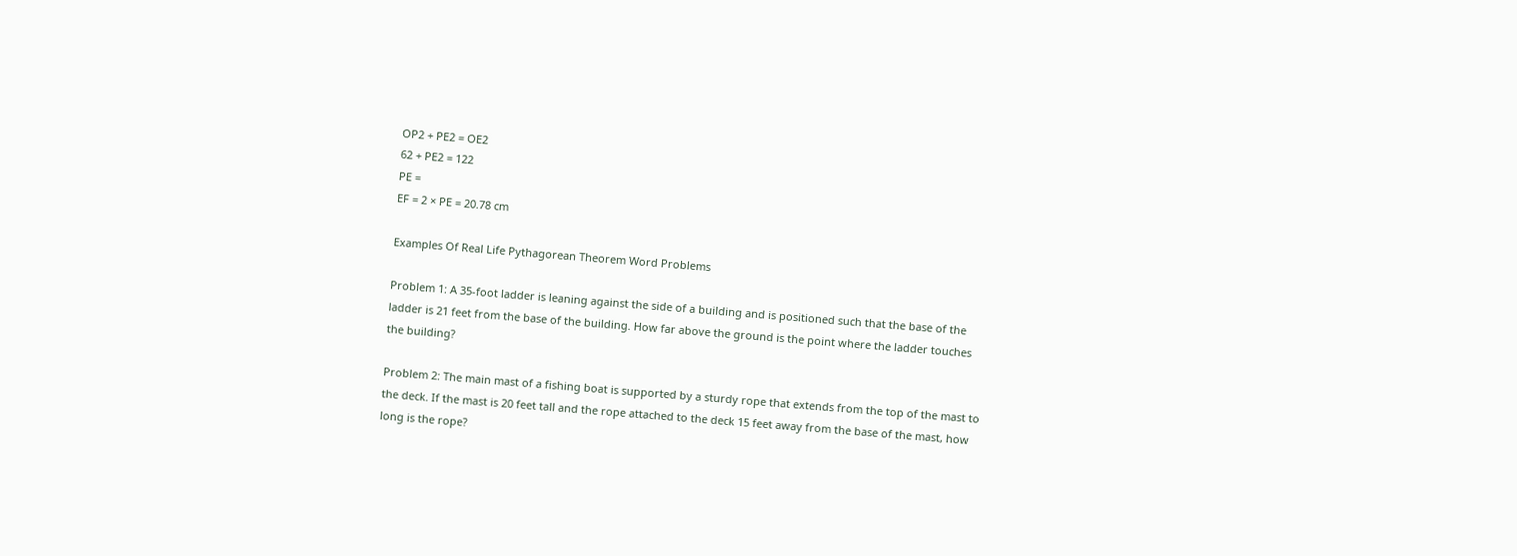OP2 + PE2 = OE2
62 + PE2 = 122
PE =
EF = 2 × PE = 20.78 cm

Examples Of Real Life Pythagorean Theorem Word Problems

Problem 1: A 35-foot ladder is leaning against the side of a building and is positioned such that the base of the ladder is 21 feet from the base of the building. How far above the ground is the point where the ladder touches the building?

Problem 2: The main mast of a fishing boat is supported by a sturdy rope that extends from the top of the mast to the deck. If the mast is 20 feet tall and the rope attached to the deck 15 feet away from the base of the mast, how long is the rope?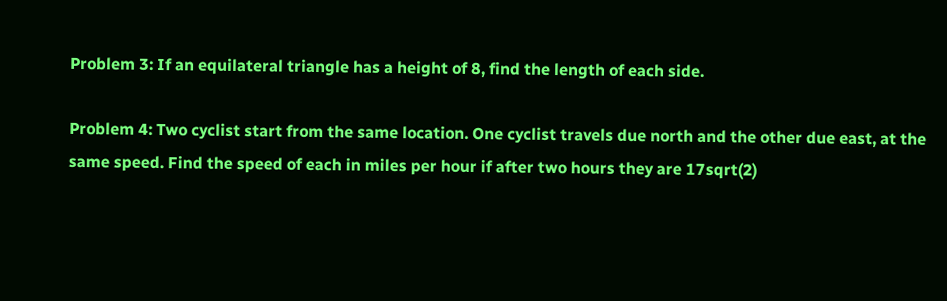Problem 3: If an equilateral triangle has a height of 8, find the length of each side.

Problem 4: Two cyclist start from the same location. One cyclist travels due north and the other due east, at the same speed. Find the speed of each in miles per hour if after two hours they are 17sqrt(2)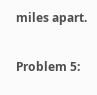miles apart.

Problem 5: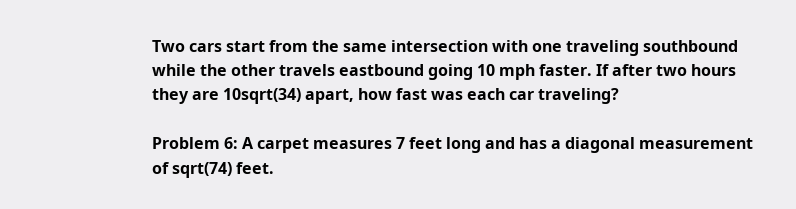Two cars start from the same intersection with one traveling southbound while the other travels eastbound going 10 mph faster. If after two hours they are 10sqrt(34) apart, how fast was each car traveling?

Problem 6: A carpet measures 7 feet long and has a diagonal measurement of sqrt(74) feet.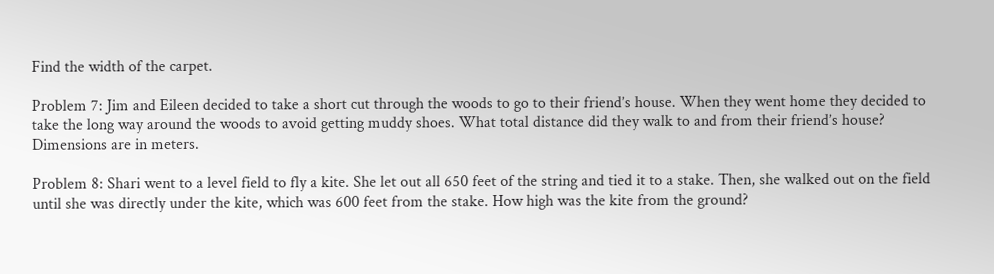Find the width of the carpet.

Problem 7: Jim and Eileen decided to take a short cut through the woods to go to their friend’s house. When they went home they decided to take the long way around the woods to avoid getting muddy shoes. What total distance did they walk to and from their friend’s house? Dimensions are in meters.

Problem 8: Shari went to a level field to fly a kite. She let out all 650 feet of the string and tied it to a stake. Then, she walked out on the field until she was directly under the kite, which was 600 feet from the stake. How high was the kite from the ground?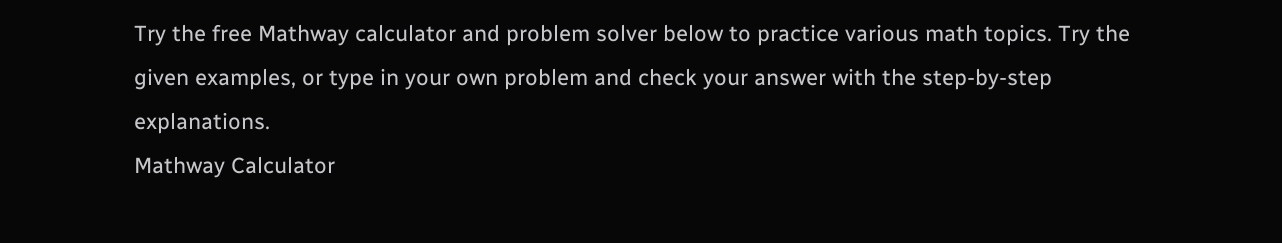Try the free Mathway calculator and problem solver below to practice various math topics. Try the given examples, or type in your own problem and check your answer with the step-by-step explanations.
Mathway Calculator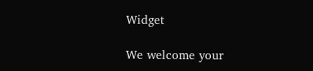Widget

We welcome your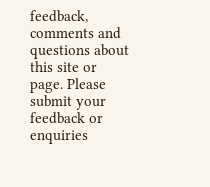feedback, comments and questions about this site or page. Please submit your feedback or enquiries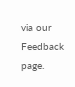via our Feedback page.